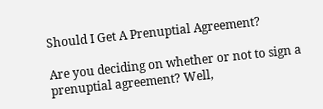Should I Get A Prenuptial Agreement?

Are you deciding on whether or not to sign a prenuptial agreement? Well,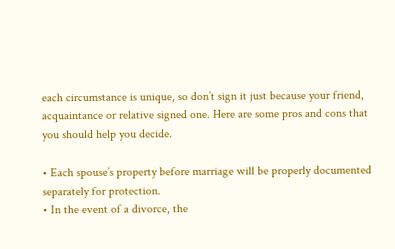each circumstance is unique, so don’t sign it just because your friend, acquaintance or relative signed one. Here are some pros and cons that you should help you decide.

• Each spouse’s property before marriage will be properly documented separately for protection.
• In the event of a divorce, the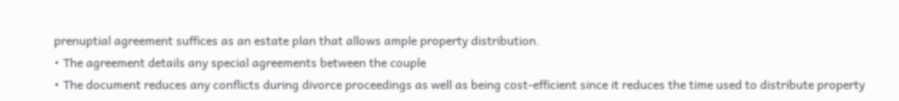prenuptial agreement suffices as an estate plan that allows ample property distribution.
• The agreement details any special agreements between the couple
• The document reduces any conflicts during divorce proceedings as well as being cost-efficient since it reduces the time used to distribute property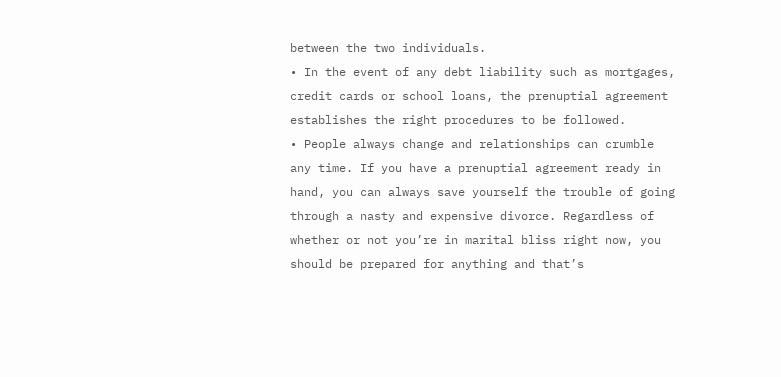between the two individuals.
• In the event of any debt liability such as mortgages, credit cards or school loans, the prenuptial agreement establishes the right procedures to be followed.
• People always change and relationships can crumble any time. If you have a prenuptial agreement ready in hand, you can always save yourself the trouble of going through a nasty and expensive divorce. Regardless of whether or not you’re in marital bliss right now, you should be prepared for anything and that’s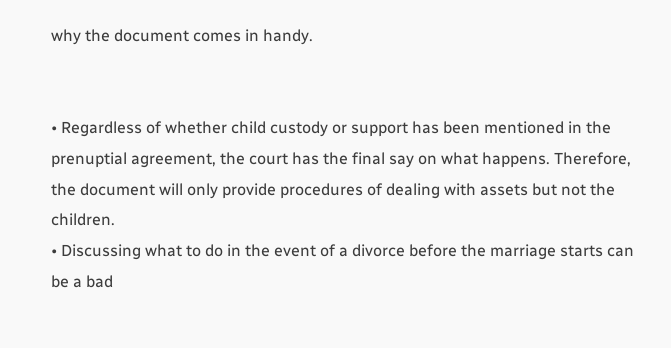why the document comes in handy.


• Regardless of whether child custody or support has been mentioned in the prenuptial agreement, the court has the final say on what happens. Therefore, the document will only provide procedures of dealing with assets but not the children.
• Discussing what to do in the event of a divorce before the marriage starts can be a bad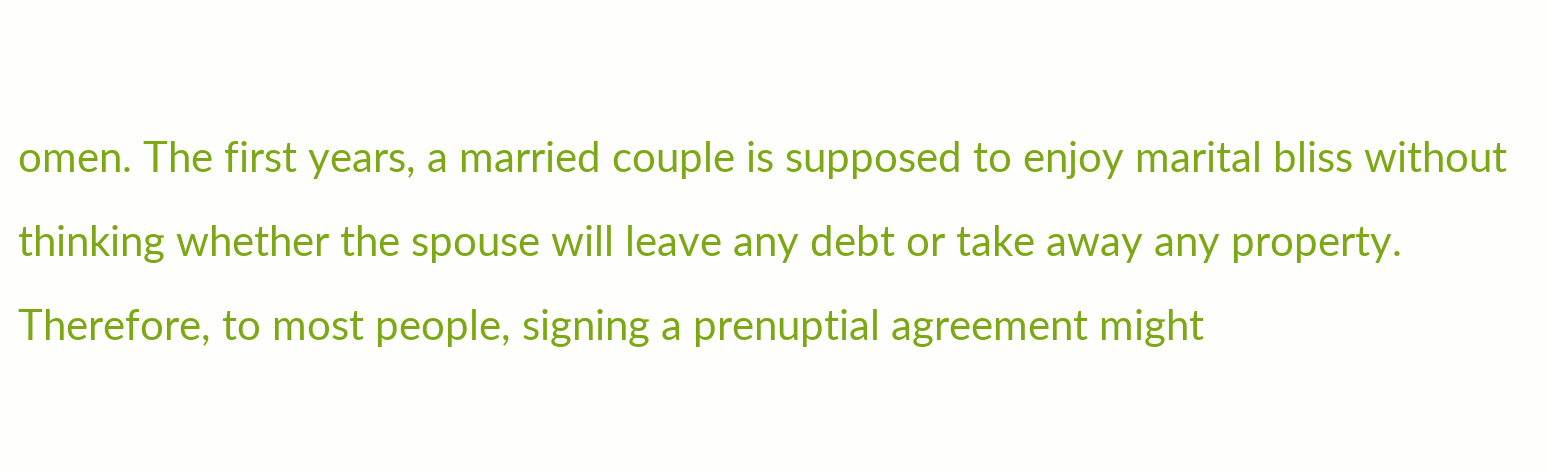omen. The first years, a married couple is supposed to enjoy marital bliss without thinking whether the spouse will leave any debt or take away any property. Therefore, to most people, signing a prenuptial agreement might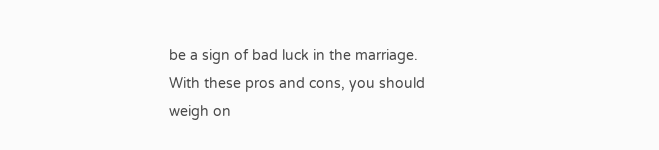be a sign of bad luck in the marriage.
With these pros and cons, you should weigh on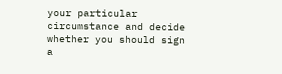your particular circumstance and decide whether you should sign a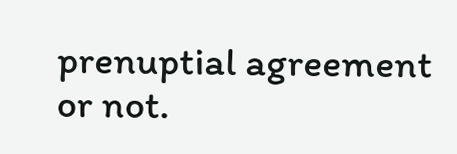prenuptial agreement or not.